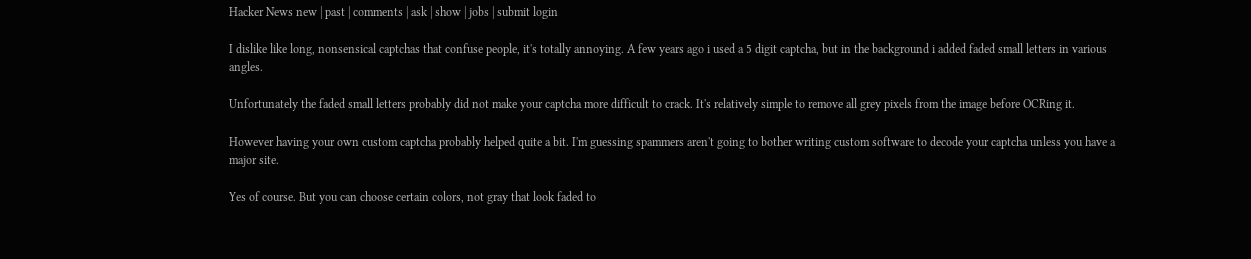Hacker News new | past | comments | ask | show | jobs | submit login

I dislike like long, nonsensical captchas that confuse people, it's totally annoying. A few years ago i used a 5 digit captcha, but in the background i added faded small letters in various angles.

Unfortunately the faded small letters probably did not make your captcha more difficult to crack. It's relatively simple to remove all grey pixels from the image before OCRing it.

However having your own custom captcha probably helped quite a bit. I'm guessing spammers aren't going to bother writing custom software to decode your captcha unless you have a major site.

Yes of course. But you can choose certain colors, not gray that look faded to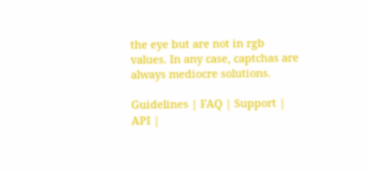the eye but are not in rgb values. In any case, captchas are always mediocre solutions.

Guidelines | FAQ | Support | API |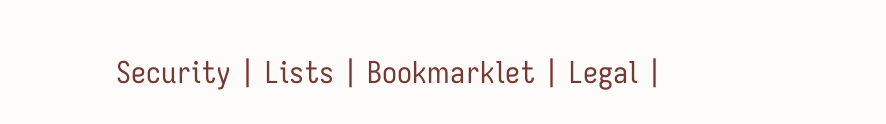Security | Lists | Bookmarklet | Legal |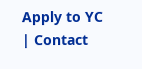Apply to YC | Contact